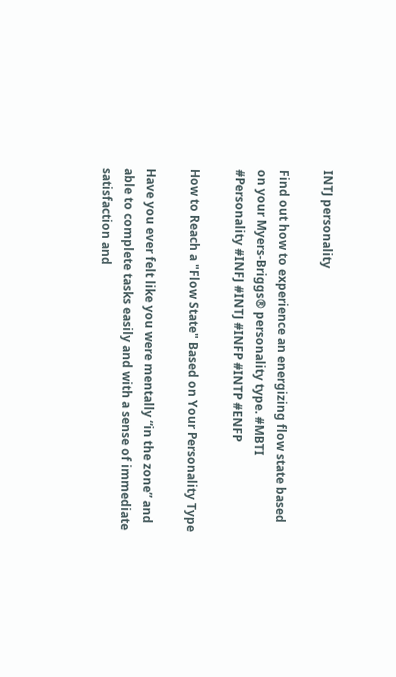INTJ personality

Find out how to experience an energizing flow state based on your Myers-Briggs® personality type. #MBTI #Personality #INFJ #INTJ #INFP #INTP #ENFP

How to Reach a "Flow State" Based on Your Personality Type

Have you ever felt like you were mentally “in the zone” and able to complete tasks easily and with a sense of immediate satisfaction and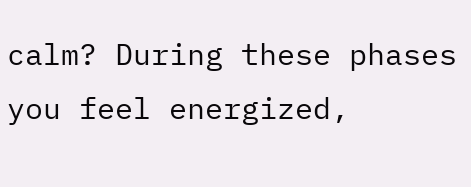calm? During these phases you feel energized,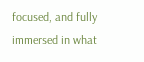focused, and fully immersed in what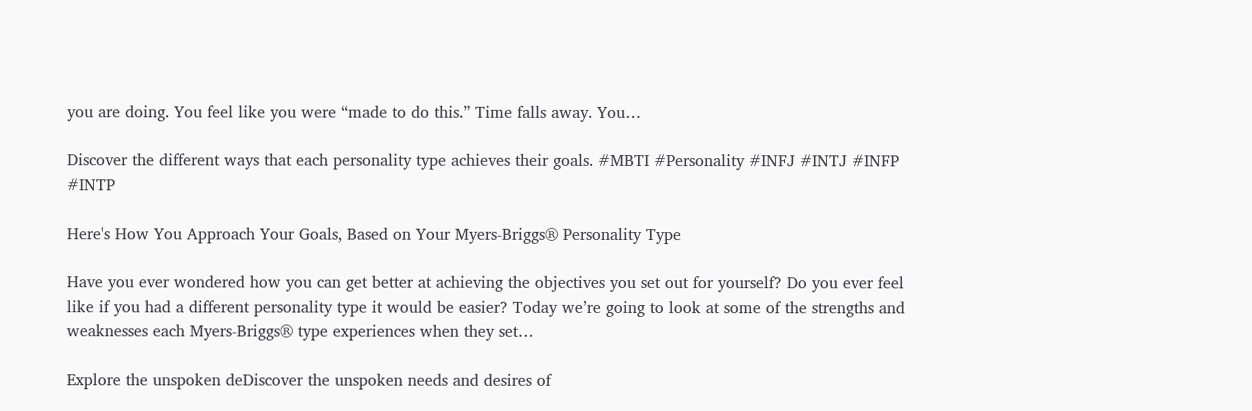you are doing. You feel like you were “made to do this.” Time falls away. You…

Discover the different ways that each personality type achieves their goals. #MBTI #Personality #INFJ #INTJ #INFP #INTP

Here's How You Approach Your Goals, Based on Your Myers-Briggs® Personality Type

Have you ever wondered how you can get better at achieving the objectives you set out for yourself? Do you ever feel like if you had a different personality type it would be easier? Today we’re going to look at some of the strengths and weaknesses each Myers-Briggs® type experiences when they set…

Explore the unspoken deDiscover the unspoken needs and desires of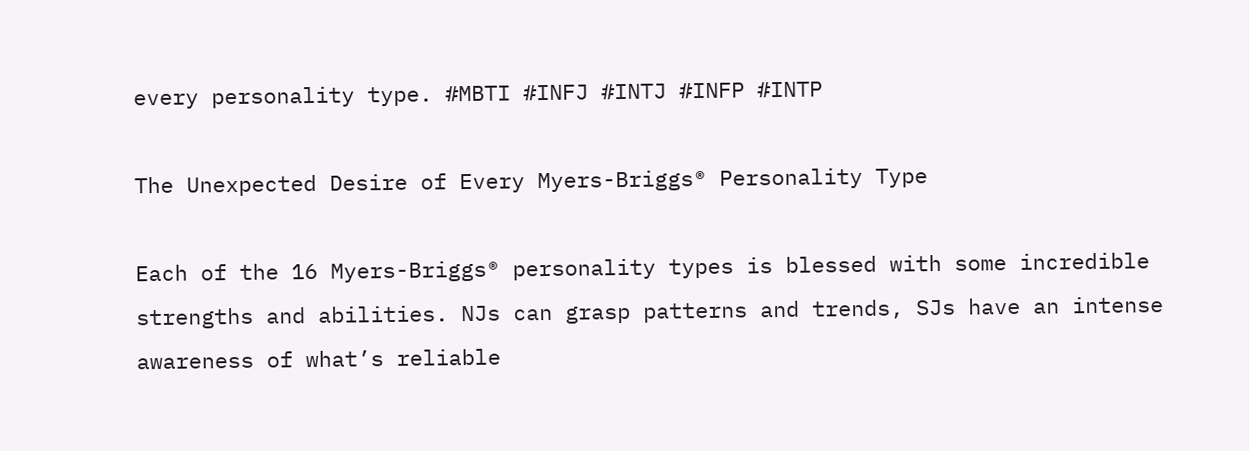every personality type. #MBTI #INFJ #INTJ #INFP #INTP

The Unexpected Desire of Every Myers-Briggs® Personality Type

Each of the 16 Myers-Briggs® personality types is blessed with some incredible strengths and abilities. NJs can grasp patterns and trends, SJs have an intense awareness of what’s reliable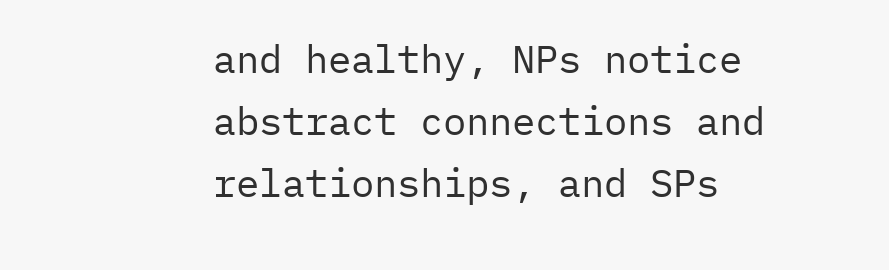and healthy, NPs notice abstract connections and relationships, and SPs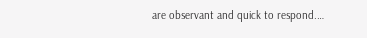are observant and quick to respond.…